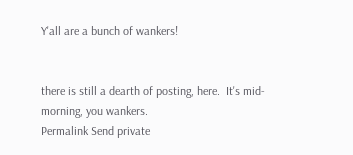Y'all are a bunch of wankers!


there is still a dearth of posting, here.  It's mid-morning, you wankers.
Permalink Send private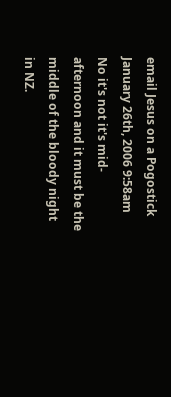email Jesus on a Pogostick
January 26th, 2006 9:58am
No it's not it's mid-afternoon and it must be the middle of the bloody night in NZ.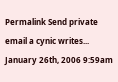Permalink Send private email a cynic writes...
January 26th, 2006 9:59am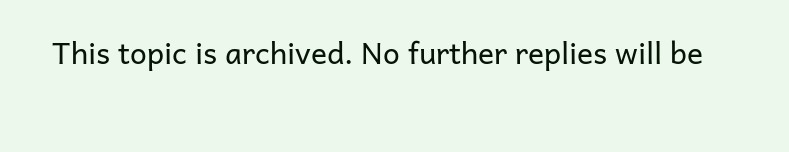This topic is archived. No further replies will be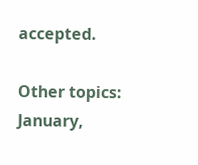accepted.

Other topics: January,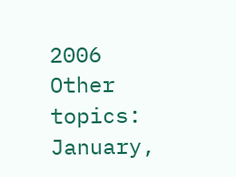2006 Other topics: January,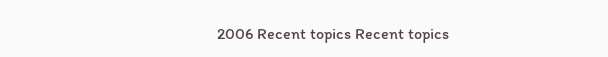2006 Recent topics Recent topics